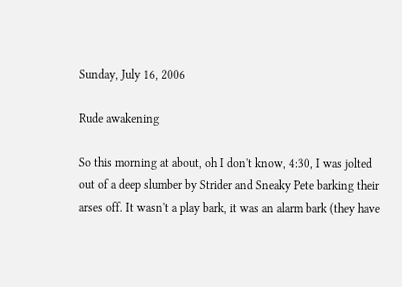Sunday, July 16, 2006

Rude awakening

So this morning at about, oh I don't know, 4:30, I was jolted out of a deep slumber by Strider and Sneaky Pete barking their arses off. It wasn't a play bark, it was an alarm bark (they have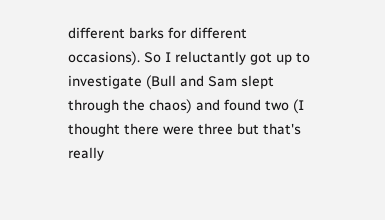different barks for different occasions). So I reluctantly got up to investigate (Bull and Sam slept through the chaos) and found two (I thought there were three but that's really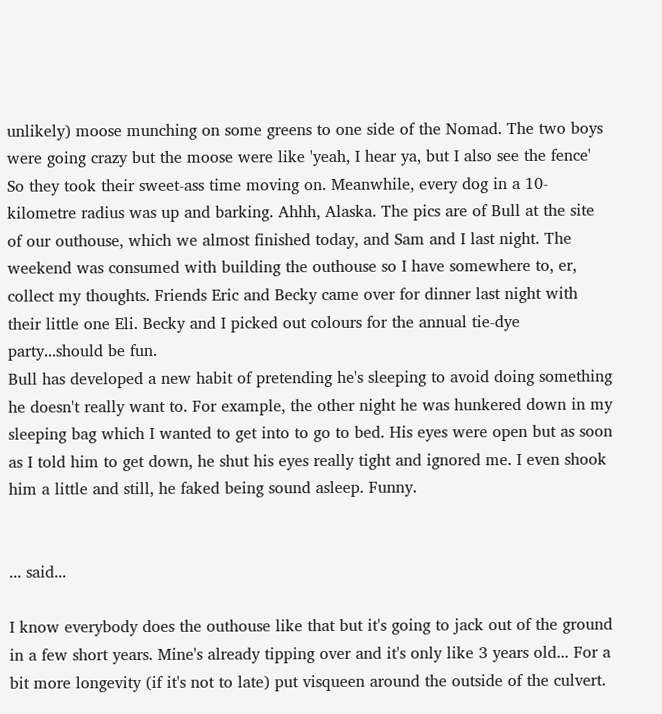unlikely) moose munching on some greens to one side of the Nomad. The two boys were going crazy but the moose were like 'yeah, I hear ya, but I also see the fence' So they took their sweet-ass time moving on. Meanwhile, every dog in a 10-kilometre radius was up and barking. Ahhh, Alaska. The pics are of Bull at the site of our outhouse, which we almost finished today, and Sam and I last night. The weekend was consumed with building the outhouse so I have somewhere to, er, collect my thoughts. Friends Eric and Becky came over for dinner last night with their little one Eli. Becky and I picked out colours for the annual tie-dye party...should be fun.
Bull has developed a new habit of pretending he's sleeping to avoid doing something he doesn't really want to. For example, the other night he was hunkered down in my sleeping bag which I wanted to get into to go to bed. His eyes were open but as soon as I told him to get down, he shut his eyes really tight and ignored me. I even shook him a little and still, he faked being sound asleep. Funny.


... said...

I know everybody does the outhouse like that but it's going to jack out of the ground in a few short years. Mine's already tipping over and it's only like 3 years old... For a bit more longevity (if it's not to late) put visqueen around the outside of the culvert.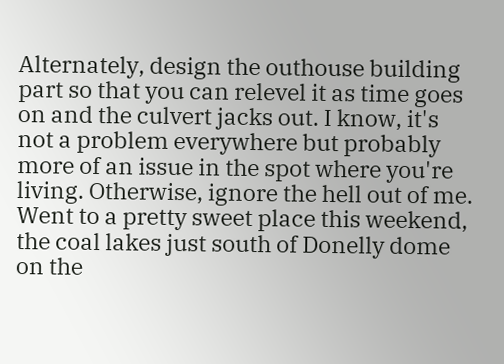Alternately, design the outhouse building part so that you can relevel it as time goes on and the culvert jacks out. I know, it's not a problem everywhere but probably more of an issue in the spot where you're living. Otherwise, ignore the hell out of me. Went to a pretty sweet place this weekend, the coal lakes just south of Donelly dome on the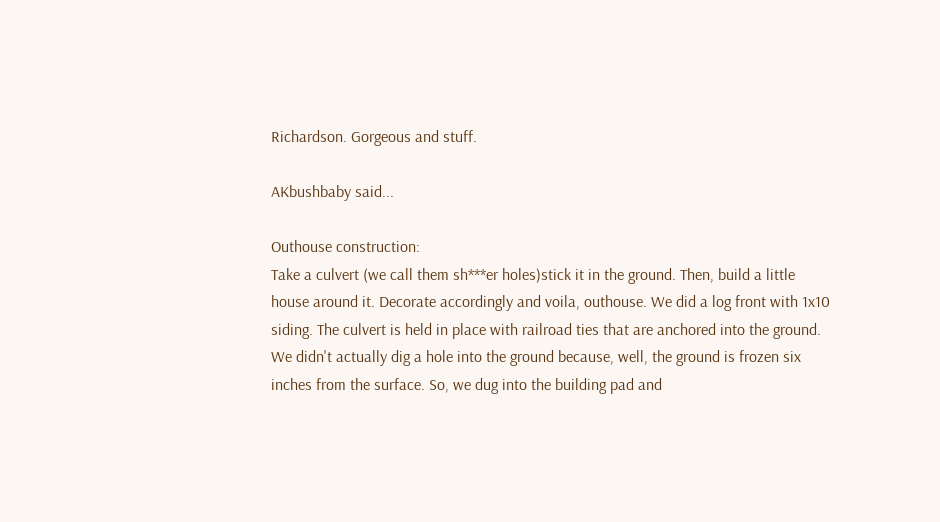Richardson. Gorgeous and stuff.

AKbushbaby said...

Outhouse construction:
Take a culvert (we call them sh***er holes)stick it in the ground. Then, build a little house around it. Decorate accordingly and voila, outhouse. We did a log front with 1x10 siding. The culvert is held in place with railroad ties that are anchored into the ground. We didn't actually dig a hole into the ground because, well, the ground is frozen six inches from the surface. So, we dug into the building pad and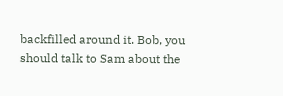backfilled around it. Bob, you should talk to Sam about the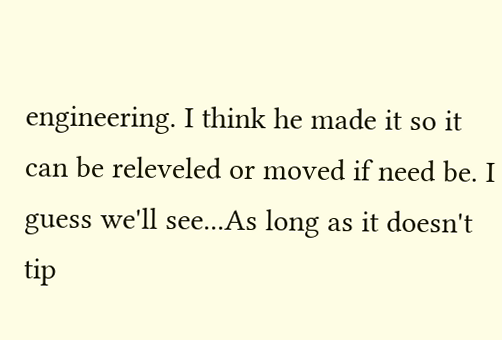engineering. I think he made it so it can be releveled or moved if need be. I guess we'll see...As long as it doesn't tip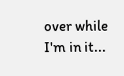over while I'm in it...